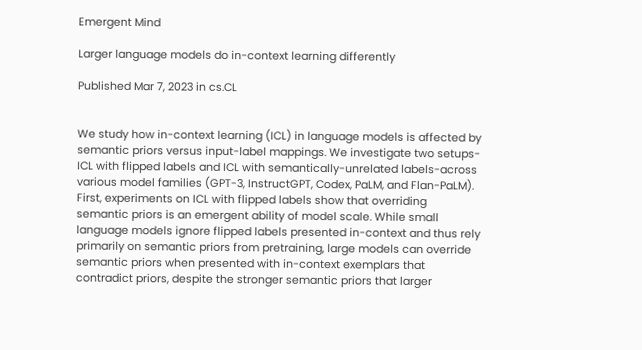Emergent Mind

Larger language models do in-context learning differently

Published Mar 7, 2023 in cs.CL


We study how in-context learning (ICL) in language models is affected by semantic priors versus input-label mappings. We investigate two setups-ICL with flipped labels and ICL with semantically-unrelated labels-across various model families (GPT-3, InstructGPT, Codex, PaLM, and Flan-PaLM). First, experiments on ICL with flipped labels show that overriding semantic priors is an emergent ability of model scale. While small language models ignore flipped labels presented in-context and thus rely primarily on semantic priors from pretraining, large models can override semantic priors when presented with in-context exemplars that contradict priors, despite the stronger semantic priors that larger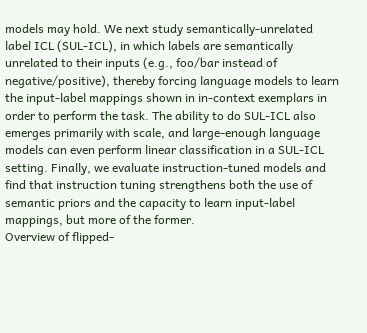models may hold. We next study semantically-unrelated label ICL (SUL-ICL), in which labels are semantically unrelated to their inputs (e.g., foo/bar instead of negative/positive), thereby forcing language models to learn the input-label mappings shown in in-context exemplars in order to perform the task. The ability to do SUL-ICL also emerges primarily with scale, and large-enough language models can even perform linear classification in a SUL-ICL setting. Finally, we evaluate instruction-tuned models and find that instruction tuning strengthens both the use of semantic priors and the capacity to learn input-label mappings, but more of the former.
Overview of flipped-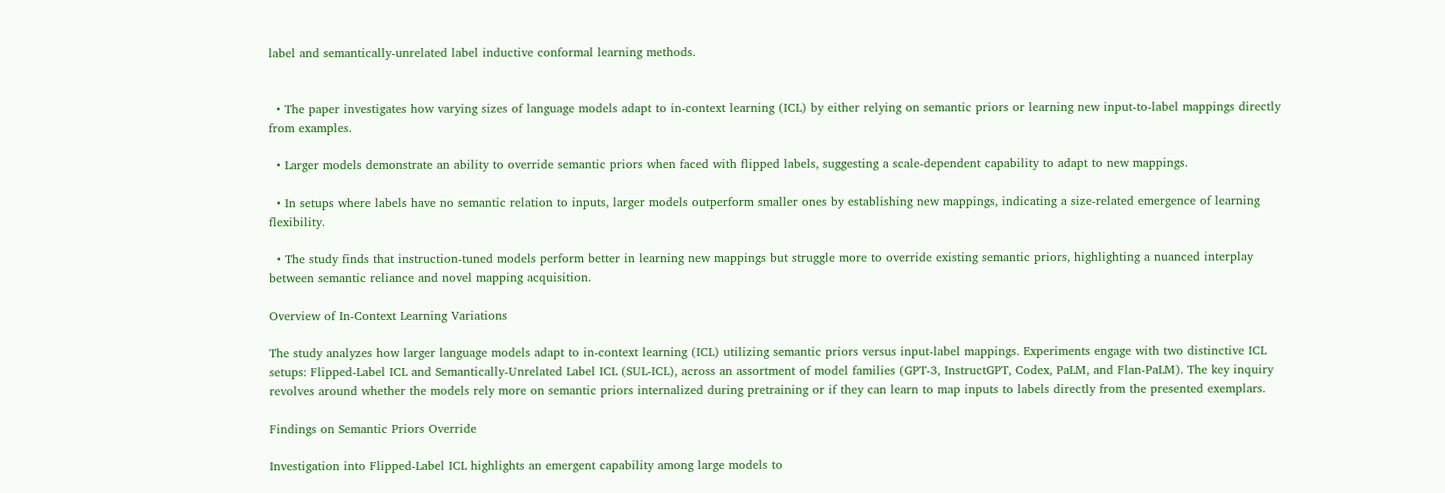label and semantically-unrelated label inductive conformal learning methods.


  • The paper investigates how varying sizes of language models adapt to in-context learning (ICL) by either relying on semantic priors or learning new input-to-label mappings directly from examples.

  • Larger models demonstrate an ability to override semantic priors when faced with flipped labels, suggesting a scale-dependent capability to adapt to new mappings.

  • In setups where labels have no semantic relation to inputs, larger models outperform smaller ones by establishing new mappings, indicating a size-related emergence of learning flexibility.

  • The study finds that instruction-tuned models perform better in learning new mappings but struggle more to override existing semantic priors, highlighting a nuanced interplay between semantic reliance and novel mapping acquisition.

Overview of In-Context Learning Variations

The study analyzes how larger language models adapt to in-context learning (ICL) utilizing semantic priors versus input-label mappings. Experiments engage with two distinctive ICL setups: Flipped-Label ICL and Semantically-Unrelated Label ICL (SUL-ICL), across an assortment of model families (GPT-3, InstructGPT, Codex, PaLM, and Flan-PaLM). The key inquiry revolves around whether the models rely more on semantic priors internalized during pretraining or if they can learn to map inputs to labels directly from the presented exemplars.

Findings on Semantic Priors Override

Investigation into Flipped-Label ICL highlights an emergent capability among large models to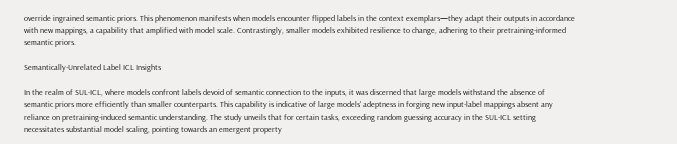override ingrained semantic priors. This phenomenon manifests when models encounter flipped labels in the context exemplars—they adapt their outputs in accordance with new mappings, a capability that amplified with model scale. Contrastingly, smaller models exhibited resilience to change, adhering to their pretraining-informed semantic priors.

Semantically-Unrelated Label ICL Insights

In the realm of SUL-ICL, where models confront labels devoid of semantic connection to the inputs, it was discerned that large models withstand the absence of semantic priors more efficiently than smaller counterparts. This capability is indicative of large models' adeptness in forging new input-label mappings absent any reliance on pretraining-induced semantic understanding. The study unveils that for certain tasks, exceeding random guessing accuracy in the SUL-ICL setting necessitates substantial model scaling, pointing towards an emergent property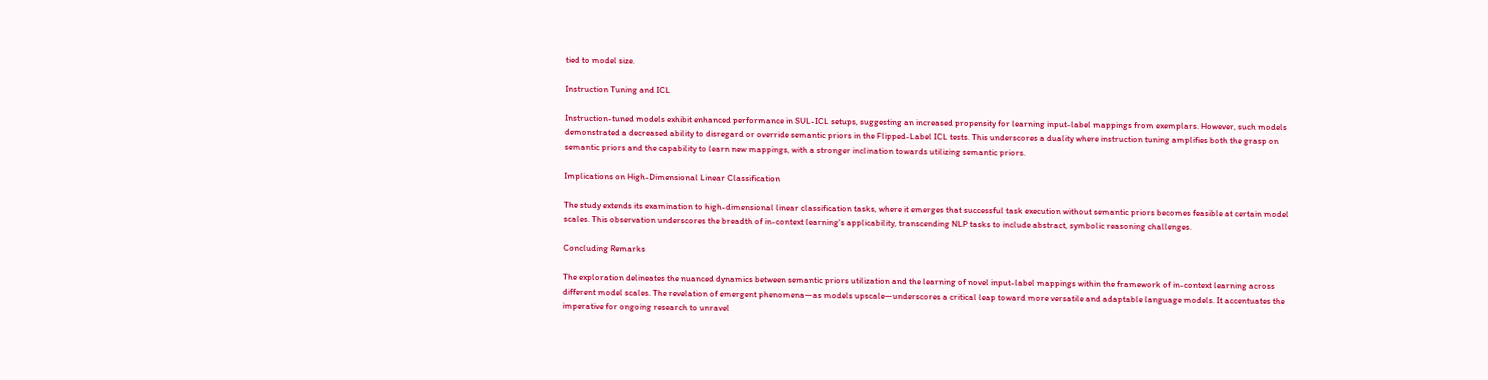tied to model size.

Instruction Tuning and ICL

Instruction-tuned models exhibit enhanced performance in SUL-ICL setups, suggesting an increased propensity for learning input-label mappings from exemplars. However, such models demonstrated a decreased ability to disregard or override semantic priors in the Flipped-Label ICL tests. This underscores a duality where instruction tuning amplifies both the grasp on semantic priors and the capability to learn new mappings, with a stronger inclination towards utilizing semantic priors.

Implications on High-Dimensional Linear Classification

The study extends its examination to high-dimensional linear classification tasks, where it emerges that successful task execution without semantic priors becomes feasible at certain model scales. This observation underscores the breadth of in-context learning's applicability, transcending NLP tasks to include abstract, symbolic reasoning challenges.

Concluding Remarks

The exploration delineates the nuanced dynamics between semantic priors utilization and the learning of novel input-label mappings within the framework of in-context learning across different model scales. The revelation of emergent phenomena—as models upscale—underscores a critical leap toward more versatile and adaptable language models. It accentuates the imperative for ongoing research to unravel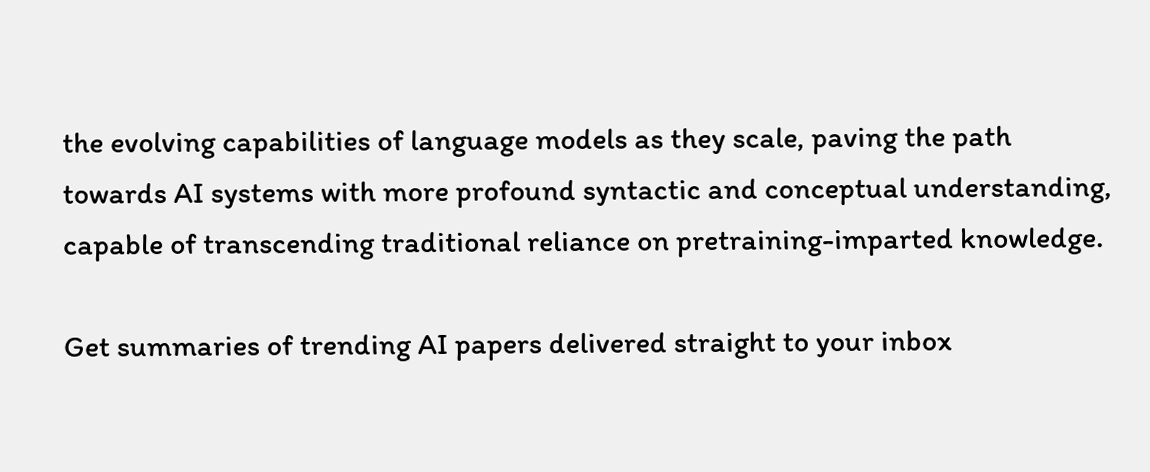the evolving capabilities of language models as they scale, paving the path towards AI systems with more profound syntactic and conceptual understanding, capable of transcending traditional reliance on pretraining-imparted knowledge.

Get summaries of trending AI papers delivered straight to your inbox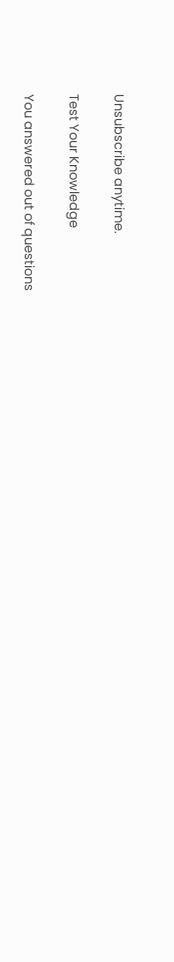Unsubscribe anytime.

Test Your Knowledge

You answered out of questions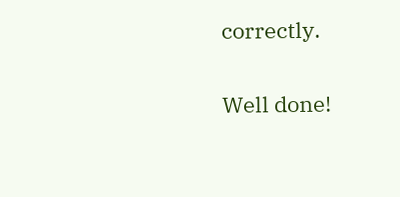correctly.

Well done!